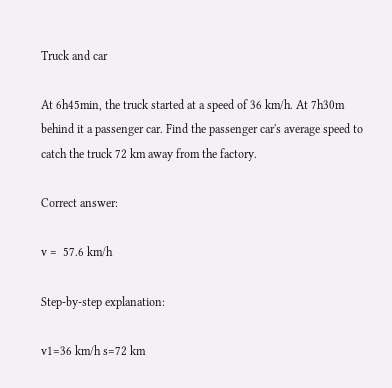Truck and car

At 6h45min, the truck started at a speed of 36 km/h. At 7h30m behind it a passenger car. Find the passenger car's average speed to catch the truck 72 km away from the factory.

Correct answer:

v =  57.6 km/h

Step-by-step explanation:

v1=36 km/h s=72 km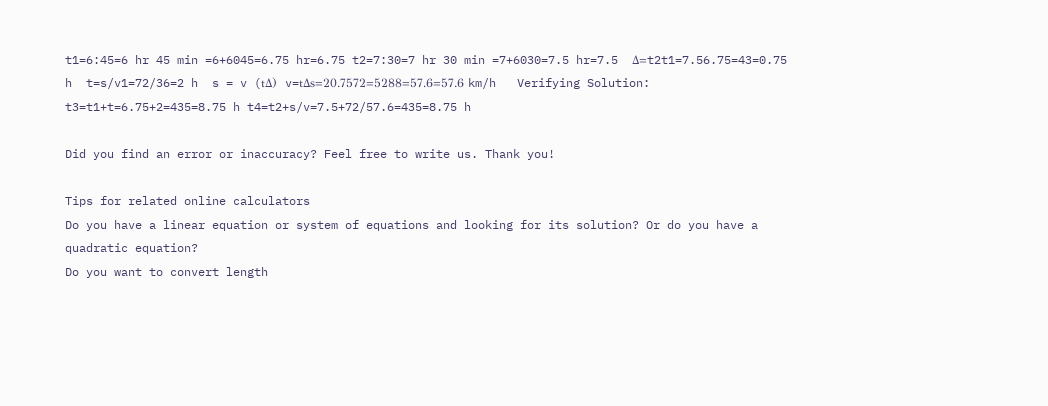t1=6:45=6 hr 45 min =6+6045=6.75 hr=6.75 t2=7:30=7 hr 30 min =7+6030=7.5 hr=7.5  Δ=t2t1=7.56.75=43=0.75 h  t=s/v1=72/36=2 h  s = v (tΔ)  v=tΔs=20.7572=5288=57.6=57.6 km/h   Verifying Solution:   t3=t1+t=6.75+2=435=8.75 h t4=t2+s/v=7.5+72/57.6=435=8.75 h

Did you find an error or inaccuracy? Feel free to write us. Thank you!

Tips for related online calculators
Do you have a linear equation or system of equations and looking for its solution? Or do you have a quadratic equation?
Do you want to convert length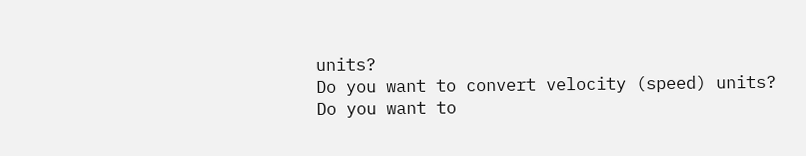units?
Do you want to convert velocity (speed) units?
Do you want to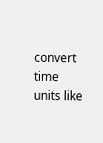convert time units like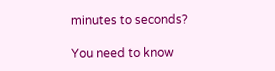minutes to seconds?

You need to know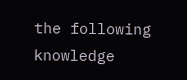the following knowledge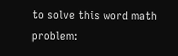to solve this word math problem: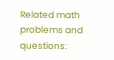Related math problems and questions: